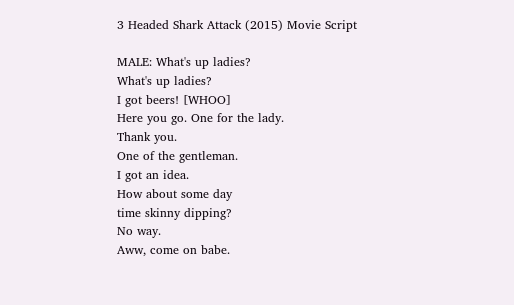3 Headed Shark Attack (2015) Movie Script

MALE: What's up ladies?
What's up ladies?
I got beers! [WHOO]
Here you go. One for the lady.
Thank you.
One of the gentleman.
I got an idea.
How about some day
time skinny dipping?
No way.
Aww, come on babe.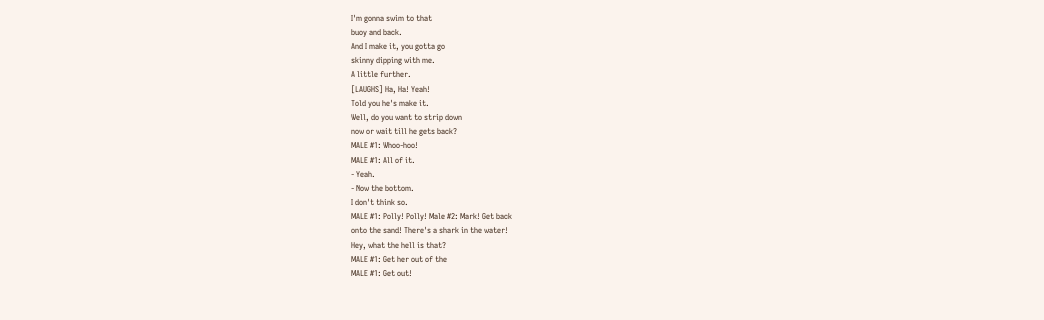I'm gonna swim to that
buoy and back.
And I make it, you gotta go
skinny dipping with me.
A little further.
[LAUGHS] Ha, Ha! Yeah!
Told you he's make it.
Well, do you want to strip down
now or wait till he gets back?
MALE #1: Whoo-hoo!
MALE #1: All of it.
- Yeah.
- Now the bottom.
I don't think so.
MALE #1: Polly! Polly! Male #2: Mark! Get back
onto the sand! There's a shark in the water!
Hey, what the hell is that?
MALE #1: Get her out of the
MALE #1: Get out!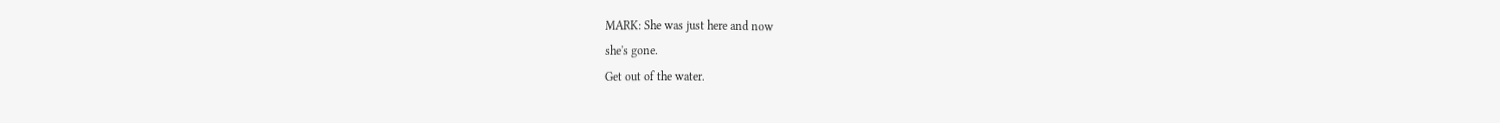MARK: She was just here and now
she's gone.
Get out of the water.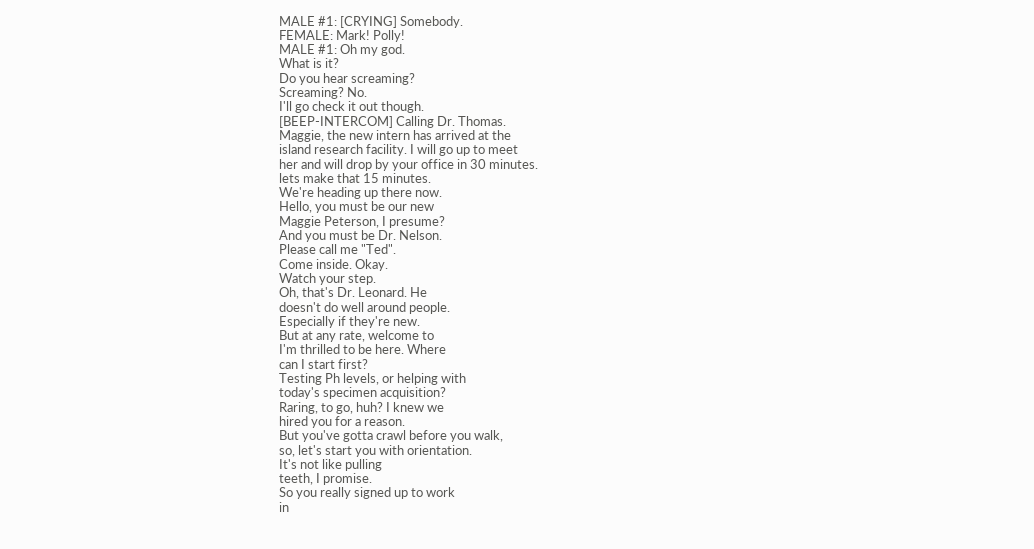MALE #1: [CRYING] Somebody.
FEMALE: Mark! Polly!
MALE #1: Oh my god.
What is it?
Do you hear screaming?
Screaming? No.
I'll go check it out though.
[BEEP-INTERCOM] Calling Dr. Thomas.
Maggie, the new intern has arrived at the
island research facility. I will go up to meet
her and will drop by your office in 30 minutes.
lets make that 15 minutes.
We're heading up there now.
Hello, you must be our new
Maggie Peterson, I presume?
And you must be Dr. Nelson.
Please call me "Ted".
Come inside. Okay.
Watch your step.
Oh, that's Dr. Leonard. He
doesn't do well around people.
Especially if they're new.
But at any rate, welcome to
I'm thrilled to be here. Where
can I start first?
Testing Ph levels, or helping with
today's specimen acquisition?
Raring, to go, huh? I knew we
hired you for a reason.
But you've gotta crawl before you walk,
so, let's start you with orientation.
It's not like pulling
teeth, I promise.
So you really signed up to work
in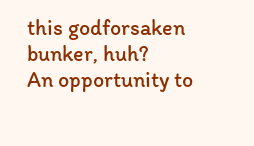this godforsaken bunker, huh?
An opportunity to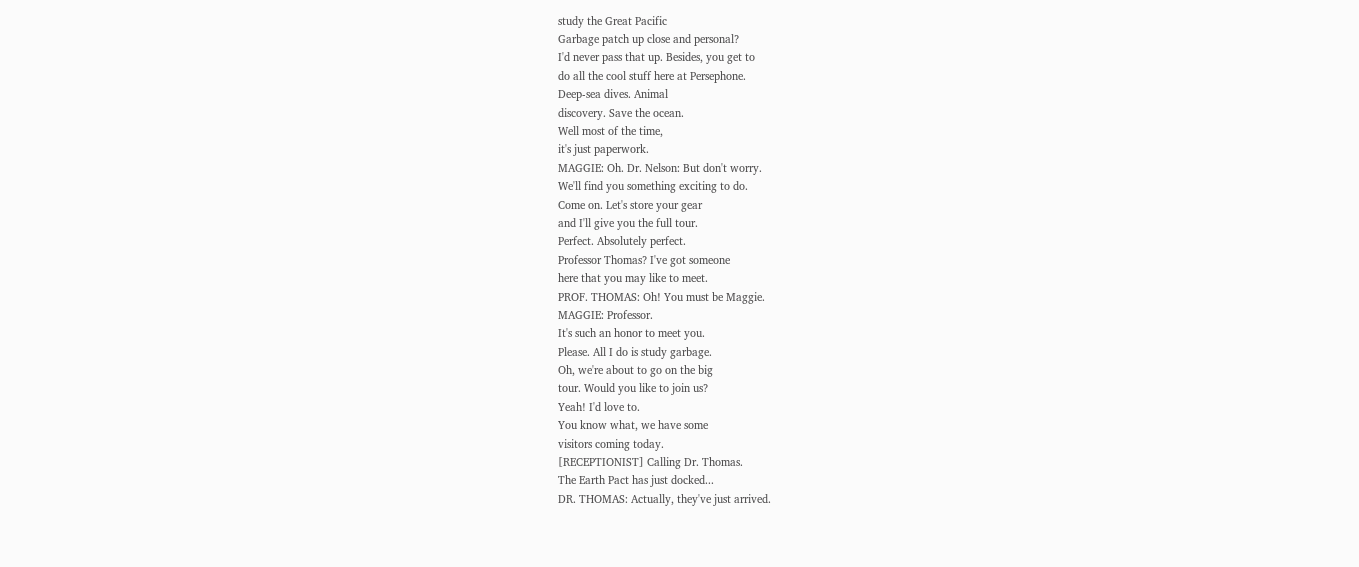study the Great Pacific
Garbage patch up close and personal?
I'd never pass that up. Besides, you get to
do all the cool stuff here at Persephone.
Deep-sea dives. Animal
discovery. Save the ocean.
Well most of the time,
it's just paperwork.
MAGGIE: Oh. Dr. Nelson: But don't worry.
We'll find you something exciting to do.
Come on. Let's store your gear
and I'll give you the full tour.
Perfect. Absolutely perfect.
Professor Thomas? I've got someone
here that you may like to meet.
PROF. THOMAS: Oh! You must be Maggie.
MAGGIE: Professor.
It's such an honor to meet you.
Please. All I do is study garbage.
Oh, we're about to go on the big
tour. Would you like to join us?
Yeah! I'd love to.
You know what, we have some
visitors coming today.
[RECEPTIONIST] Calling Dr. Thomas.
The Earth Pact has just docked...
DR. THOMAS: Actually, they've just arrived.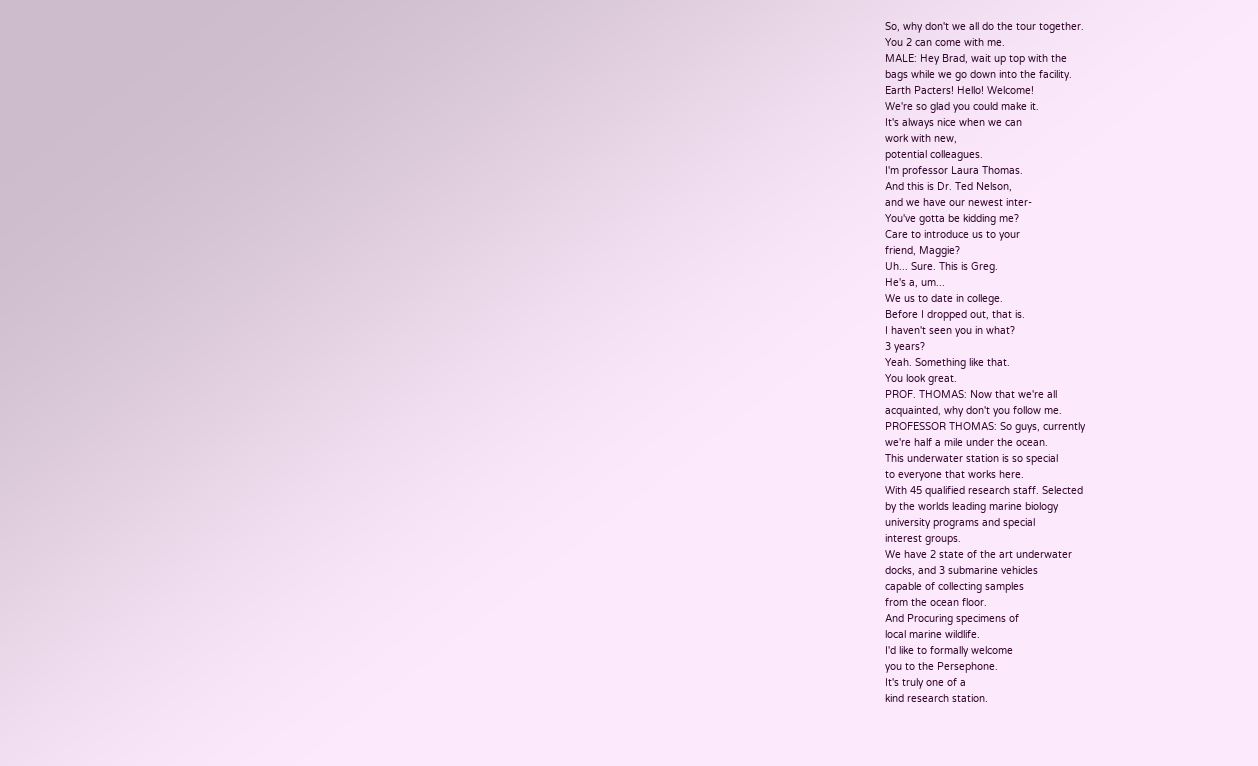So, why don't we all do the tour together.
You 2 can come with me.
MALE: Hey Brad, wait up top with the
bags while we go down into the facility.
Earth Pacters! Hello! Welcome!
We're so glad you could make it.
It's always nice when we can
work with new,
potential colleagues.
I'm professor Laura Thomas.
And this is Dr. Ted Nelson,
and we have our newest inter-
You've gotta be kidding me?
Care to introduce us to your
friend, Maggie?
Uh... Sure. This is Greg.
He's a, um...
We us to date in college.
Before I dropped out, that is.
I haven't seen you in what?
3 years?
Yeah. Something like that.
You look great.
PROF. THOMAS: Now that we're all
acquainted, why don't you follow me.
PROFESSOR THOMAS: So guys, currently
we're half a mile under the ocean.
This underwater station is so special
to everyone that works here.
With 45 qualified research staff. Selected
by the worlds leading marine biology
university programs and special
interest groups.
We have 2 state of the art underwater
docks, and 3 submarine vehicles
capable of collecting samples
from the ocean floor.
And Procuring specimens of
local marine wildlife.
I'd like to formally welcome
you to the Persephone.
It's truly one of a
kind research station.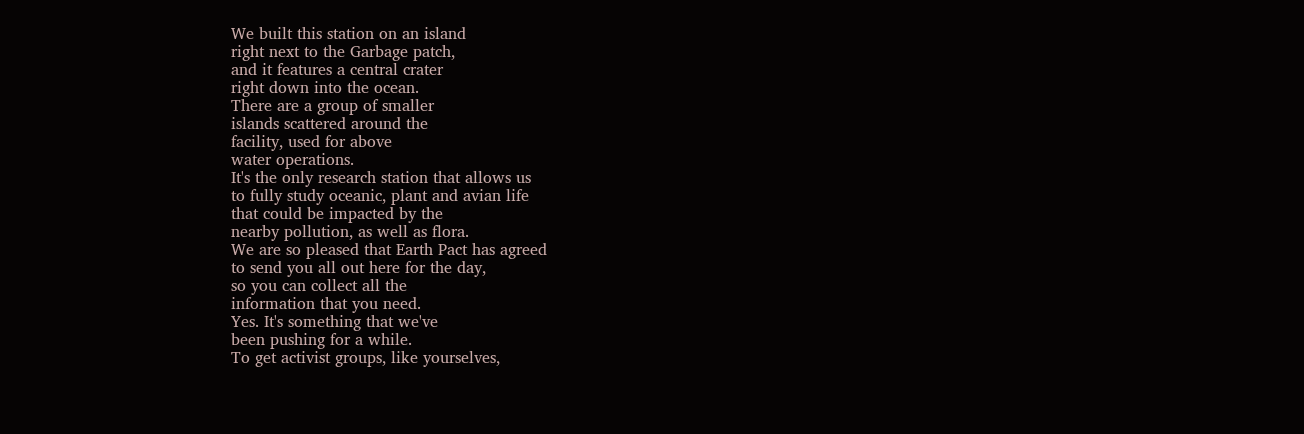We built this station on an island
right next to the Garbage patch,
and it features a central crater
right down into the ocean.
There are a group of smaller
islands scattered around the
facility, used for above
water operations.
It's the only research station that allows us
to fully study oceanic, plant and avian life
that could be impacted by the
nearby pollution, as well as flora.
We are so pleased that Earth Pact has agreed
to send you all out here for the day,
so you can collect all the
information that you need.
Yes. It's something that we've
been pushing for a while.
To get activist groups, like yourselves,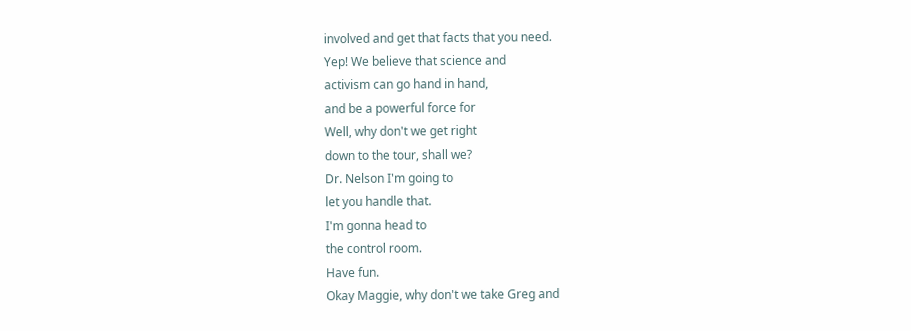involved and get that facts that you need.
Yep! We believe that science and
activism can go hand in hand,
and be a powerful force for
Well, why don't we get right
down to the tour, shall we?
Dr. Nelson I'm going to
let you handle that.
I'm gonna head to
the control room.
Have fun.
Okay Maggie, why don't we take Greg and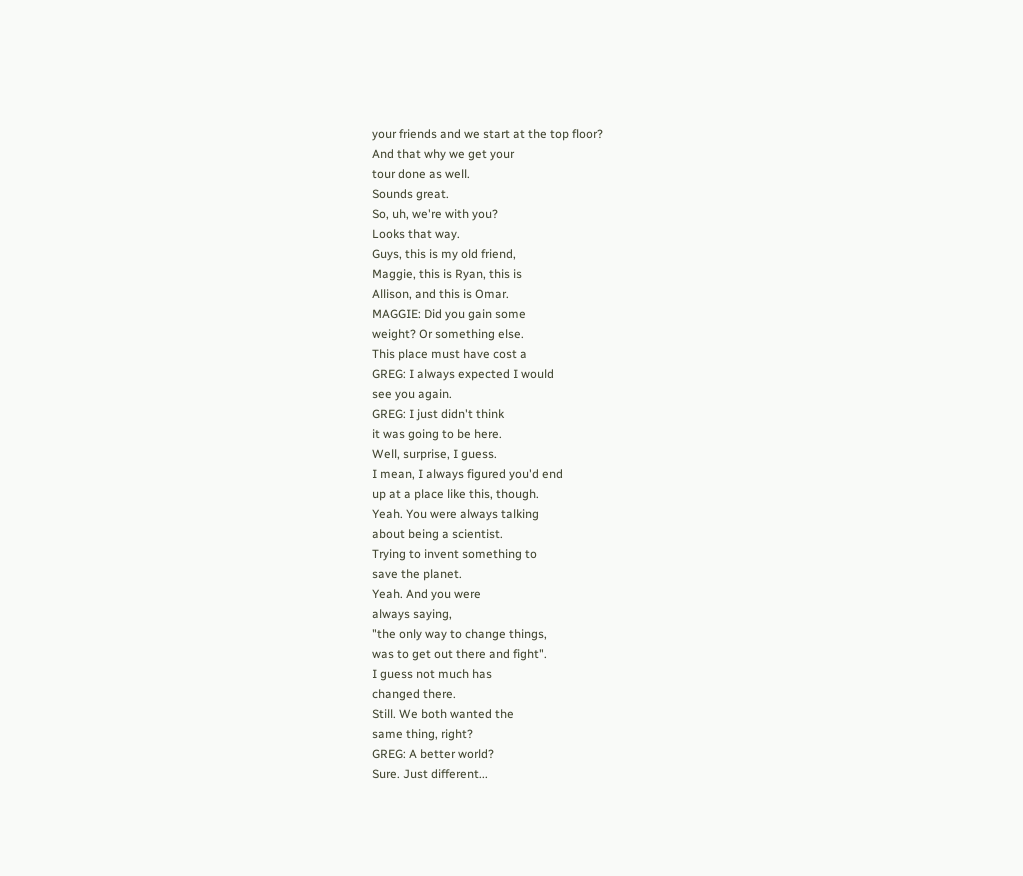your friends and we start at the top floor?
And that why we get your
tour done as well.
Sounds great.
So, uh, we're with you?
Looks that way.
Guys, this is my old friend,
Maggie, this is Ryan, this is
Allison, and this is Omar.
MAGGIE: Did you gain some
weight? Or something else.
This place must have cost a
GREG: I always expected I would
see you again.
GREG: I just didn't think
it was going to be here.
Well, surprise, I guess.
I mean, I always figured you'd end
up at a place like this, though.
Yeah. You were always talking
about being a scientist.
Trying to invent something to
save the planet.
Yeah. And you were
always saying,
"the only way to change things,
was to get out there and fight".
I guess not much has
changed there.
Still. We both wanted the
same thing, right?
GREG: A better world?
Sure. Just different...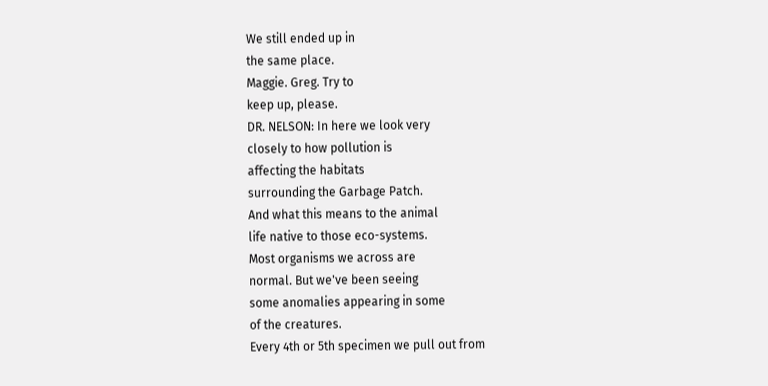We still ended up in
the same place.
Maggie. Greg. Try to
keep up, please.
DR. NELSON: In here we look very
closely to how pollution is
affecting the habitats
surrounding the Garbage Patch.
And what this means to the animal
life native to those eco-systems.
Most organisms we across are
normal. But we've been seeing
some anomalies appearing in some
of the creatures.
Every 4th or 5th specimen we pull out from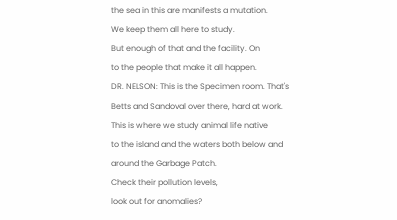the sea in this are manifests a mutation.
We keep them all here to study.
But enough of that and the facility. On
to the people that make it all happen.
DR. NELSON: This is the Specimen room. That's
Betts and Sandoval over there, hard at work.
This is where we study animal life native
to the island and the waters both below and
around the Garbage Patch.
Check their pollution levels,
look out for anomalies?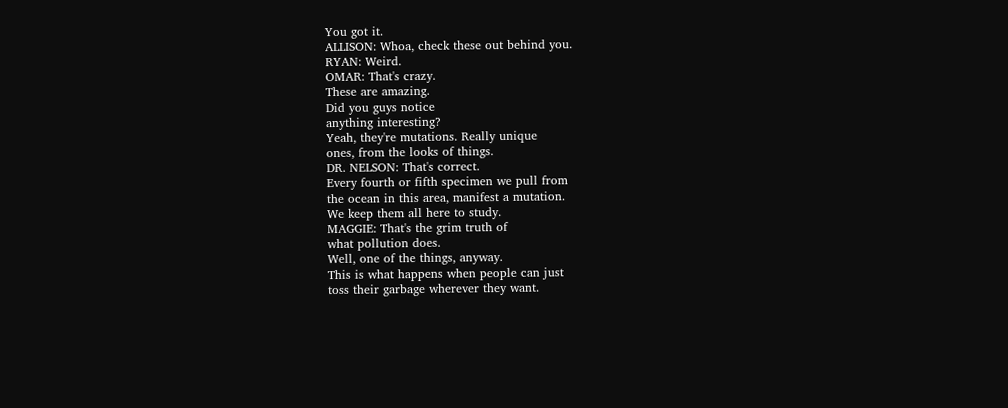You got it.
ALLISON: Whoa, check these out behind you.
RYAN: Weird.
OMAR: That's crazy.
These are amazing.
Did you guys notice
anything interesting?
Yeah, they're mutations. Really unique
ones, from the looks of things.
DR. NELSON: That's correct.
Every fourth or fifth specimen we pull from
the ocean in this area, manifest a mutation.
We keep them all here to study.
MAGGIE: That's the grim truth of
what pollution does.
Well, one of the things, anyway.
This is what happens when people can just
toss their garbage wherever they want.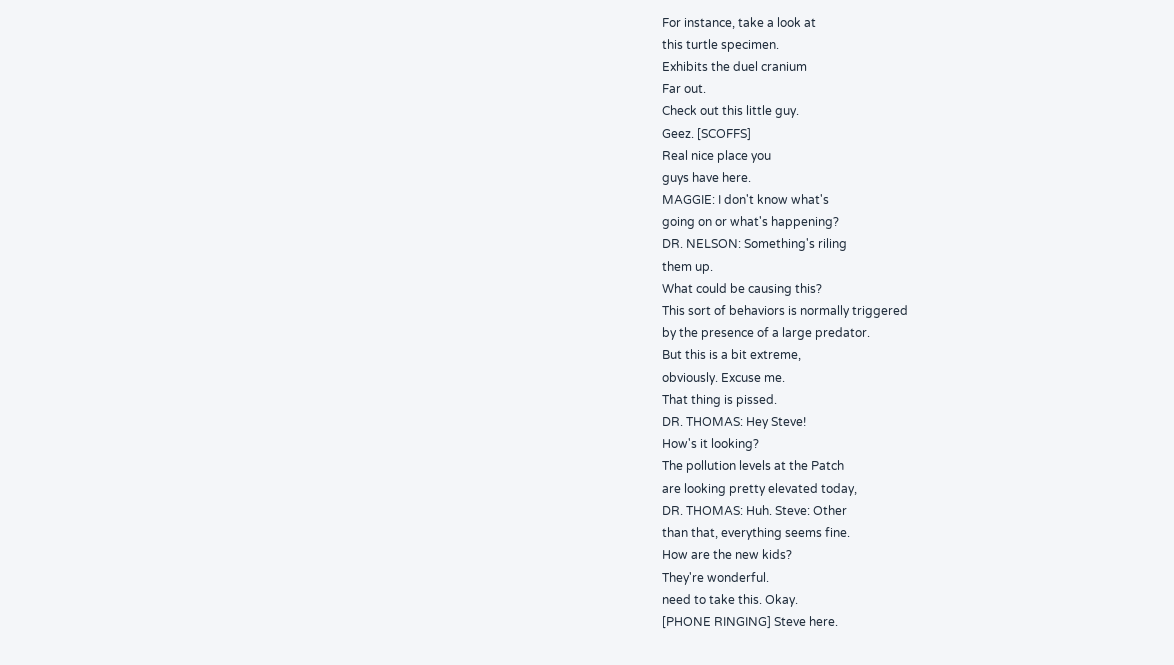For instance, take a look at
this turtle specimen.
Exhibits the duel cranium
Far out.
Check out this little guy.
Geez. [SCOFFS]
Real nice place you
guys have here.
MAGGIE: I don't know what's
going on or what's happening?
DR. NELSON: Something's riling
them up.
What could be causing this?
This sort of behaviors is normally triggered
by the presence of a large predator.
But this is a bit extreme,
obviously. Excuse me.
That thing is pissed.
DR. THOMAS: Hey Steve!
How's it looking?
The pollution levels at the Patch
are looking pretty elevated today,
DR. THOMAS: Huh. Steve: Other
than that, everything seems fine.
How are the new kids?
They're wonderful.
need to take this. Okay.
[PHONE RINGING] Steve here.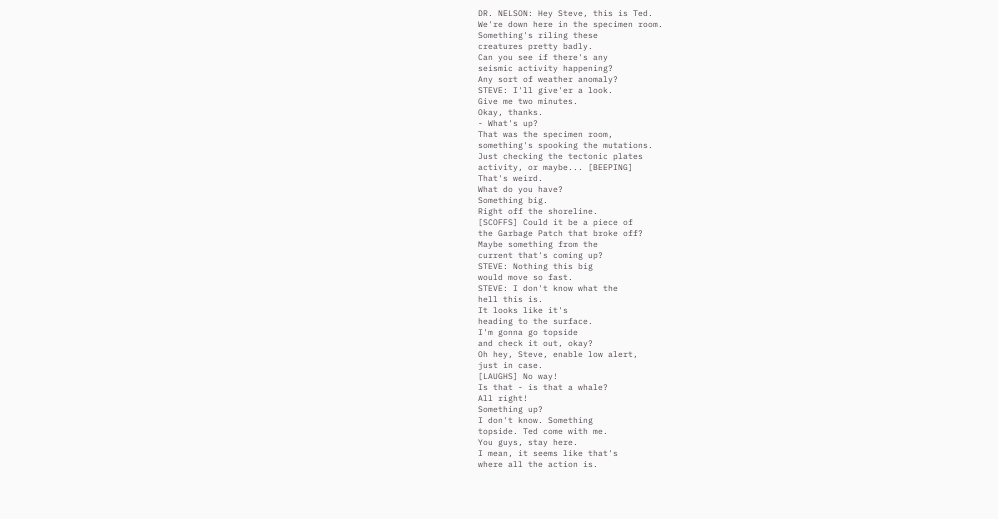DR. NELSON: Hey Steve, this is Ted.
We're down here in the specimen room.
Something's riling these
creatures pretty badly.
Can you see if there's any
seismic activity happening?
Any sort of weather anomaly?
STEVE: I'll give'er a look.
Give me two minutes.
Okay, thanks.
- What's up?
That was the specimen room,
something's spooking the mutations.
Just checking the tectonic plates
activity, or maybe... [BEEPING]
That's weird.
What do you have?
Something big.
Right off the shoreline.
[SCOFFS] Could it be a piece of
the Garbage Patch that broke off?
Maybe something from the
current that's coming up?
STEVE: Nothing this big
would move so fast.
STEVE: I don't know what the
hell this is.
It looks like it's
heading to the surface.
I'm gonna go topside
and check it out, okay?
Oh hey, Steve, enable low alert,
just in case.
[LAUGHS] No way!
Is that - is that a whale?
All right!
Something up?
I don't know. Something
topside. Ted come with me.
You guys, stay here.
I mean, it seems like that's
where all the action is.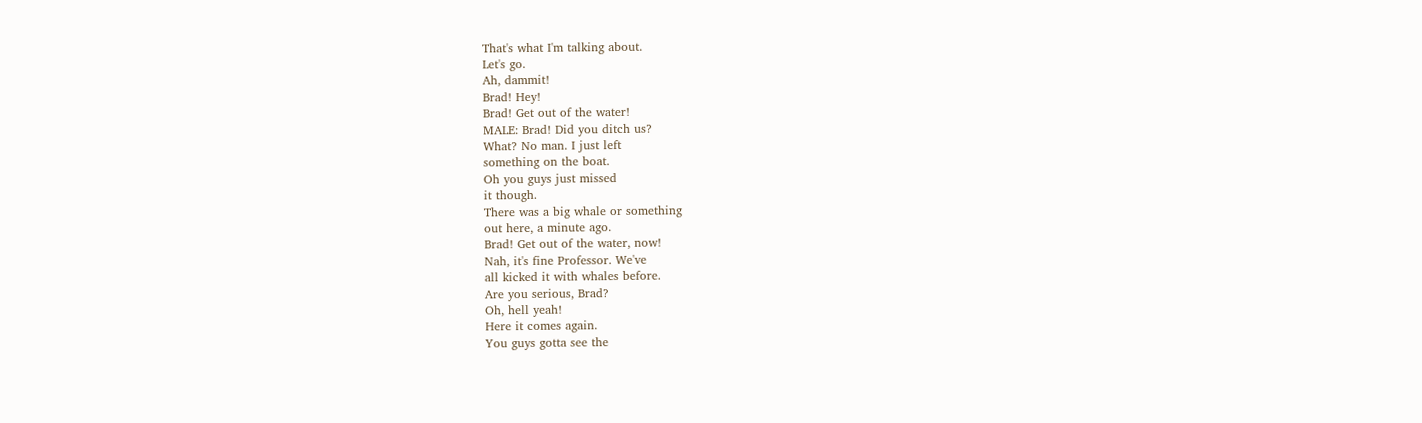That's what I'm talking about.
Let's go.
Ah, dammit!
Brad! Hey!
Brad! Get out of the water!
MALE: Brad! Did you ditch us?
What? No man. I just left
something on the boat.
Oh you guys just missed
it though.
There was a big whale or something
out here, a minute ago.
Brad! Get out of the water, now!
Nah, it's fine Professor. We've
all kicked it with whales before.
Are you serious, Brad?
Oh, hell yeah!
Here it comes again.
You guys gotta see the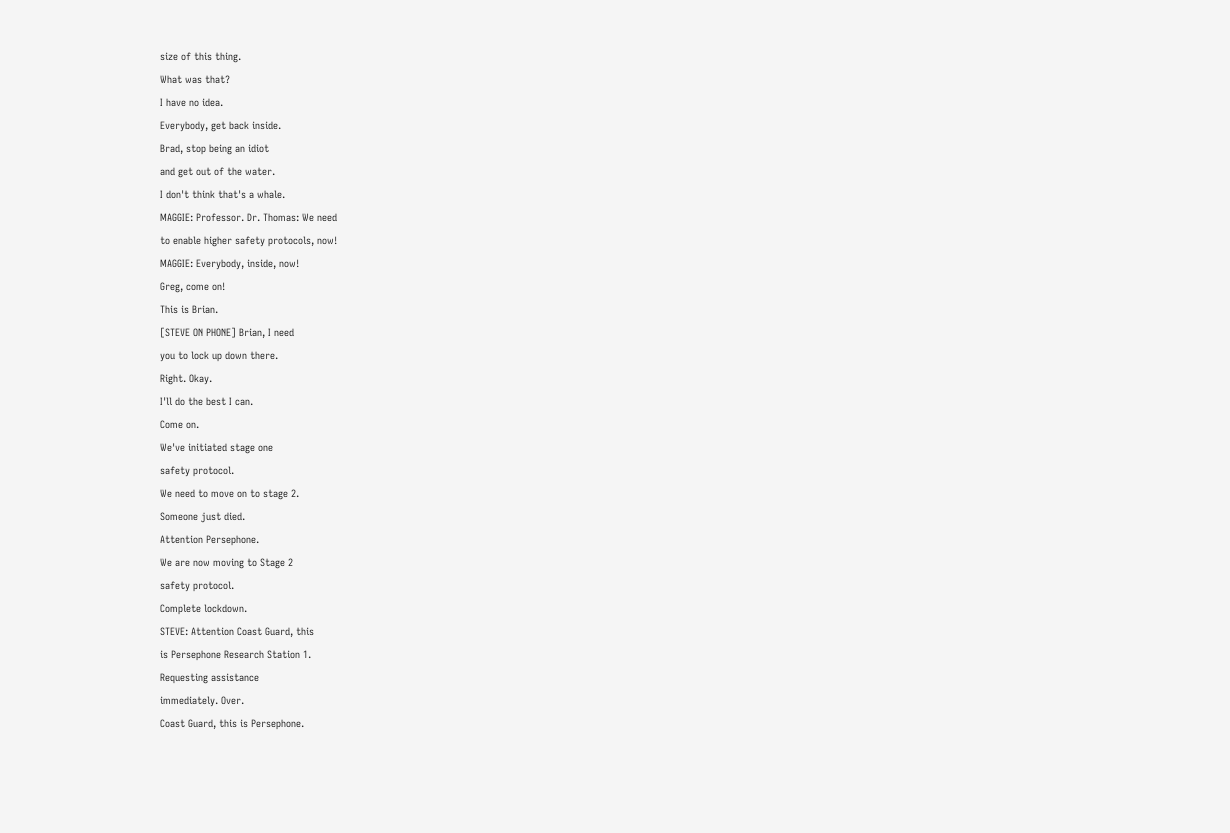size of this thing.
What was that?
I have no idea.
Everybody, get back inside.
Brad, stop being an idiot
and get out of the water.
I don't think that's a whale.
MAGGIE: Professor. Dr. Thomas: We need
to enable higher safety protocols, now!
MAGGIE: Everybody, inside, now!
Greg, come on!
This is Brian.
[STEVE ON PHONE] Brian, I need
you to lock up down there.
Right. Okay.
I'll do the best I can.
Come on.
We've initiated stage one
safety protocol.
We need to move on to stage 2.
Someone just died.
Attention Persephone.
We are now moving to Stage 2
safety protocol.
Complete lockdown.
STEVE: Attention Coast Guard, this
is Persephone Research Station 1.
Requesting assistance
immediately. Over.
Coast Guard, this is Persephone.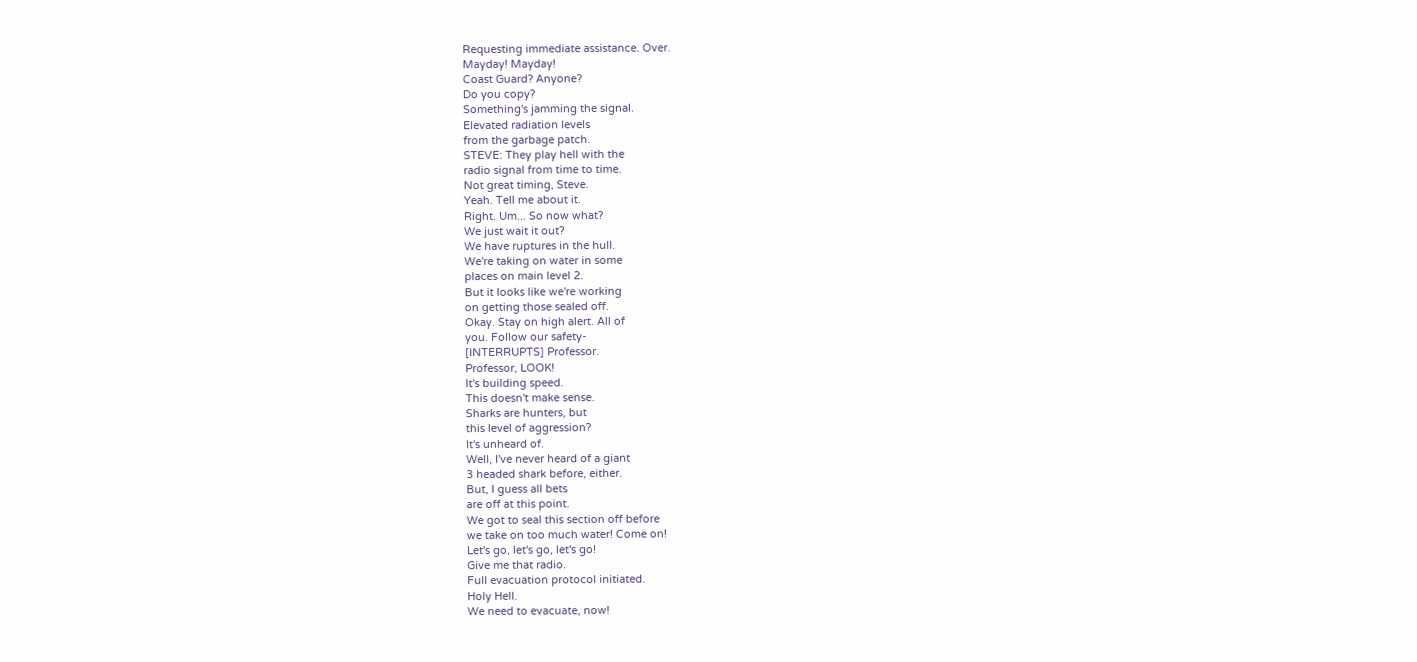Requesting immediate assistance. Over.
Mayday! Mayday!
Coast Guard? Anyone?
Do you copy?
Something's jamming the signal.
Elevated radiation levels
from the garbage patch.
STEVE: They play hell with the
radio signal from time to time.
Not great timing, Steve.
Yeah. Tell me about it.
Right. Um... So now what?
We just wait it out?
We have ruptures in the hull.
We're taking on water in some
places on main level 2.
But it looks like we're working
on getting those sealed off.
Okay. Stay on high alert. All of
you. Follow our safety-
[INTERRUPTS] Professor.
Professor, LOOK!
It's building speed.
This doesn't make sense.
Sharks are hunters, but
this level of aggression?
It's unheard of.
Well, I've never heard of a giant
3 headed shark before, either.
But, I guess all bets
are off at this point.
We got to seal this section off before
we take on too much water! Come on!
Let's go, let's go, let's go!
Give me that radio.
Full evacuation protocol initiated.
Holy Hell.
We need to evacuate, now!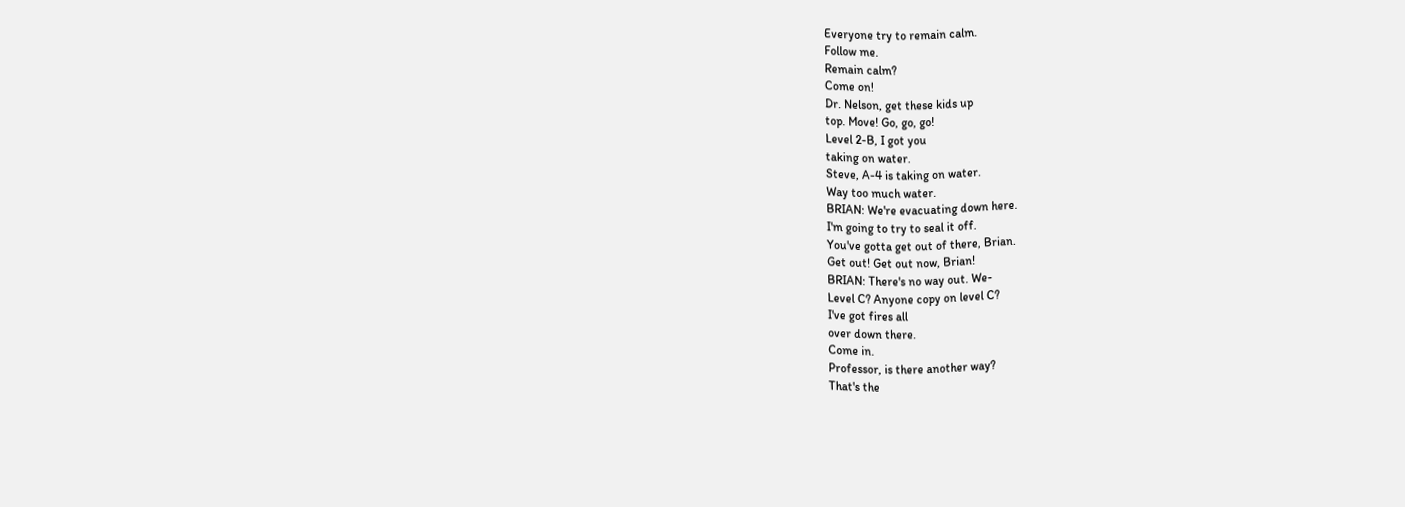Everyone try to remain calm.
Follow me.
Remain calm?
Come on!
Dr. Nelson, get these kids up
top. Move! Go, go, go!
Level 2-B, I got you
taking on water.
Steve, A-4 is taking on water.
Way too much water.
BRIAN: We're evacuating down here.
I'm going to try to seal it off.
You've gotta get out of there, Brian.
Get out! Get out now, Brian!
BRIAN: There's no way out. We-
Level C? Anyone copy on level C?
I've got fires all
over down there.
Come in.
Professor, is there another way?
That's the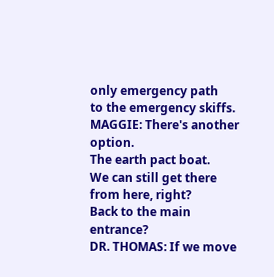only emergency path
to the emergency skiffs.
MAGGIE: There's another option.
The earth pact boat.
We can still get there
from here, right?
Back to the main entrance?
DR. THOMAS: If we move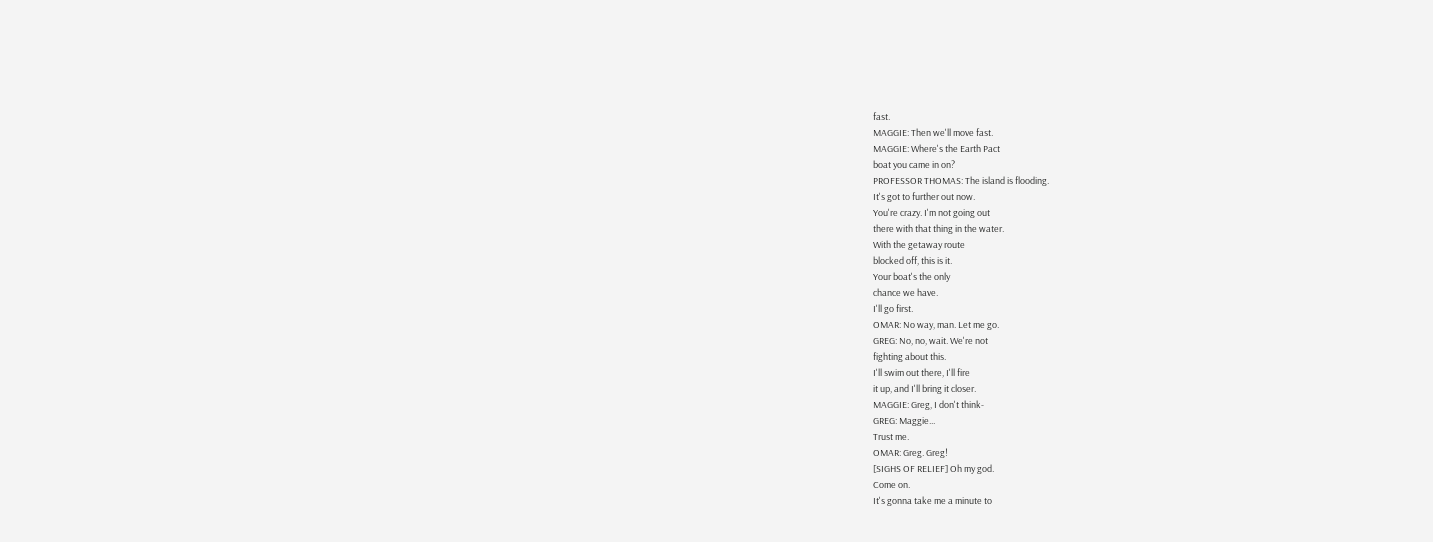fast.
MAGGIE: Then we'll move fast.
MAGGIE: Where's the Earth Pact
boat you came in on?
PROFESSOR THOMAS: The island is flooding.
It's got to further out now.
You're crazy. I'm not going out
there with that thing in the water.
With the getaway route
blocked off, this is it.
Your boat's the only
chance we have.
I'll go first.
OMAR: No way, man. Let me go.
GREG: No, no, wait. We're not
fighting about this.
I'll swim out there, I'll fire
it up, and I'll bring it closer.
MAGGIE: Greg, I don't think-
GREG: Maggie...
Trust me.
OMAR: Greg. Greg!
[SIGHS OF RELIEF] Oh my god.
Come on.
It's gonna take me a minute to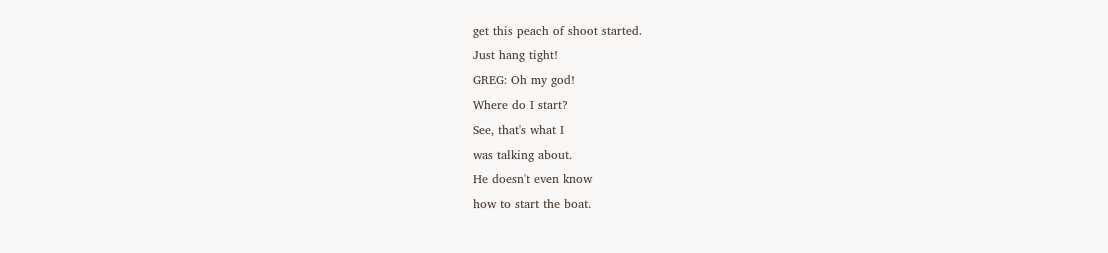get this peach of shoot started.
Just hang tight!
GREG: Oh my god!
Where do I start?
See, that's what I
was talking about.
He doesn't even know
how to start the boat.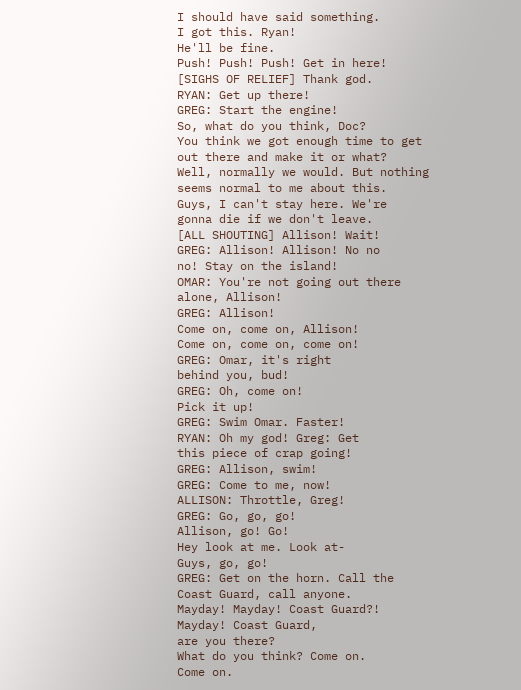I should have said something.
I got this. Ryan!
He'll be fine.
Push! Push! Push! Get in here!
[SIGHS OF RELIEF] Thank god.
RYAN: Get up there!
GREG: Start the engine!
So, what do you think, Doc?
You think we got enough time to get
out there and make it or what?
Well, normally we would. But nothing
seems normal to me about this.
Guys, I can't stay here. We're
gonna die if we don't leave.
[ALL SHOUTING] Allison! Wait!
GREG: Allison! Allison! No no
no! Stay on the island!
OMAR: You're not going out there
alone, Allison!
GREG: Allison!
Come on, come on, Allison!
Come on, come on, come on!
GREG: Omar, it's right
behind you, bud!
GREG: Oh, come on!
Pick it up!
GREG: Swim Omar. Faster!
RYAN: Oh my god! Greg: Get
this piece of crap going!
GREG: Allison, swim!
GREG: Come to me, now!
ALLISON: Throttle, Greg!
GREG: Go, go, go!
Allison, go! Go!
Hey look at me. Look at-
Guys, go, go!
GREG: Get on the horn. Call the
Coast Guard, call anyone.
Mayday! Mayday! Coast Guard?!
Mayday! Coast Guard,
are you there?
What do you think? Come on.
Come on.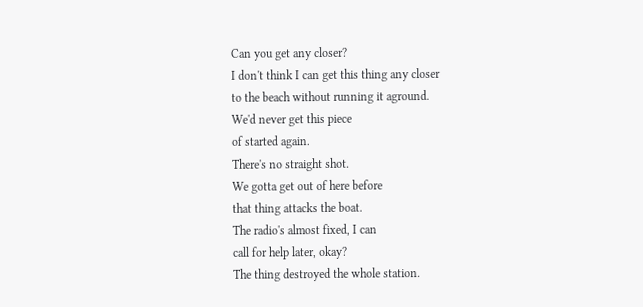Can you get any closer?
I don't think I can get this thing any closer
to the beach without running it aground.
We'd never get this piece
of started again.
There's no straight shot.
We gotta get out of here before
that thing attacks the boat.
The radio's almost fixed, I can
call for help later, okay?
The thing destroyed the whole station.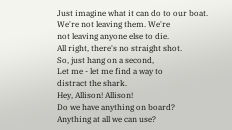Just imagine what it can do to our boat.
We're not leaving them. We're
not leaving anyone else to die.
All right, there's no straight shot.
So, just hang on a second,
Let me - let me find a way to
distract the shark.
Hey, Allison! Allison!
Do we have anything on board?
Anything at all we can use?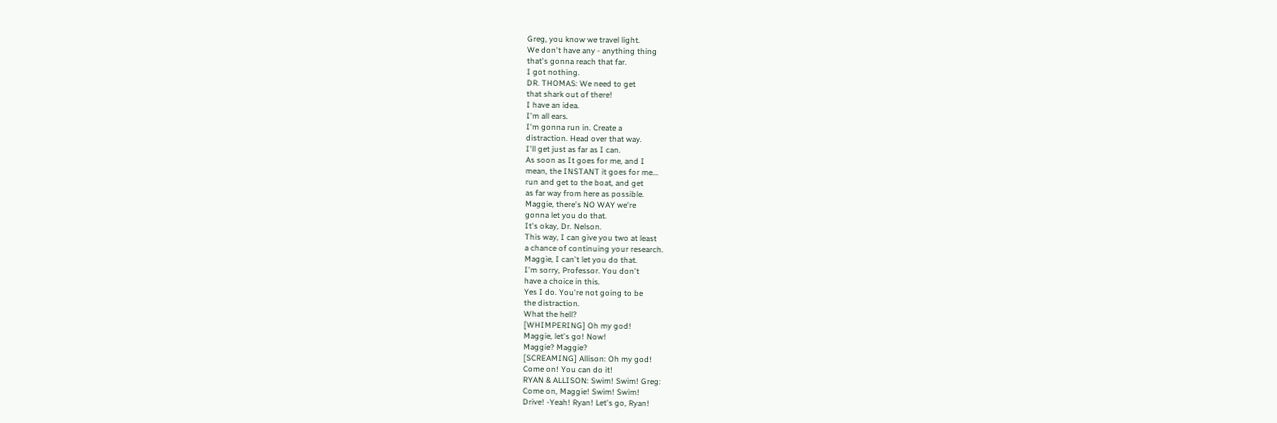Greg, you know we travel light.
We don't have any - anything thing
that's gonna reach that far.
I got nothing.
DR. THOMAS: We need to get
that shark out of there!
I have an idea.
I'm all ears.
I'm gonna run in. Create a
distraction. Head over that way.
I'll get just as far as I can.
As soon as It goes for me, and I
mean, the INSTANT it goes for me...
run and get to the boat, and get
as far way from here as possible.
Maggie, there's NO WAY we're
gonna let you do that.
It's okay, Dr. Nelson.
This way, I can give you two at least
a chance of continuing your research.
Maggie, I can't let you do that.
I'm sorry, Professor. You don't
have a choice in this.
Yes I do. You're not going to be
the distraction.
What the hell?
[WHIMPERING] Oh my god!
Maggie, let's go! Now!
Maggie? Maggie?
[SCREAMING] Allison: Oh my god!
Come on! You can do it!
RYAN & ALLISON: Swim! Swim! Greg:
Come on, Maggie! Swim! Swim!
Drive! -Yeah! Ryan! Let's go, Ryan!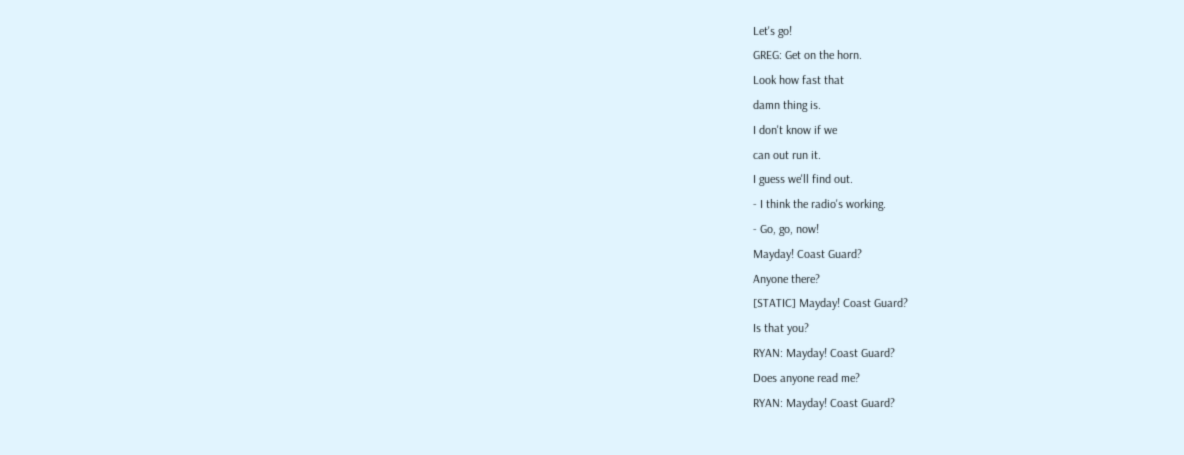Let's go!
GREG: Get on the horn.
Look how fast that
damn thing is.
I don't know if we
can out run it.
I guess we'll find out.
- I think the radio's working.
- Go, go, now!
Mayday! Coast Guard?
Anyone there?
[STATIC] Mayday! Coast Guard?
Is that you?
RYAN: Mayday! Coast Guard?
Does anyone read me?
RYAN: Mayday! Coast Guard?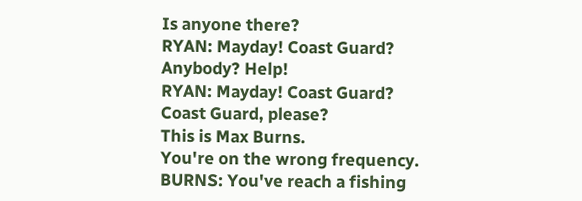Is anyone there?
RYAN: Mayday! Coast Guard?
Anybody? Help!
RYAN: Mayday! Coast Guard?
Coast Guard, please?
This is Max Burns.
You're on the wrong frequency.
BURNS: You've reach a fishing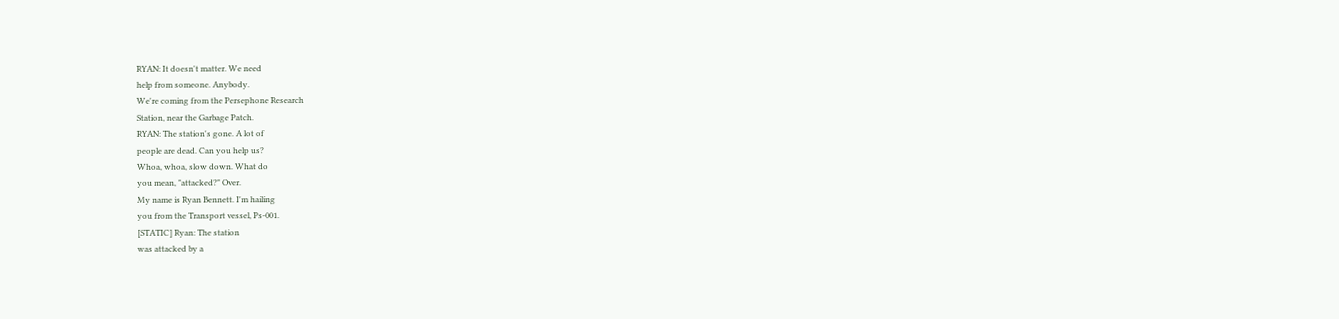RYAN: It doesn't matter. We need
help from someone. Anybody.
We're coming from the Persephone Research
Station, near the Garbage Patch.
RYAN: The station's gone. A lot of
people are dead. Can you help us?
Whoa, whoa, slow down. What do
you mean, "attacked?" Over.
My name is Ryan Bennett. I'm hailing
you from the Transport vessel, Ps-001.
[STATIC] Ryan: The station
was attacked by a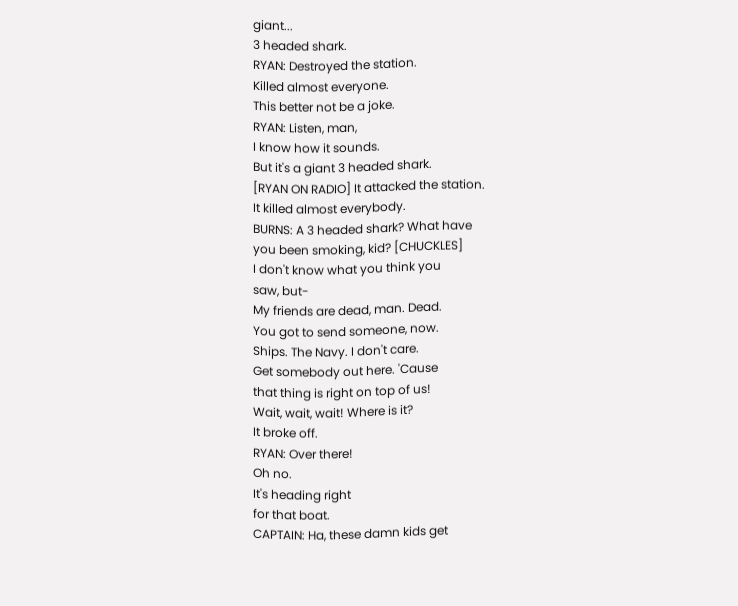giant...
3 headed shark.
RYAN: Destroyed the station.
Killed almost everyone.
This better not be a joke.
RYAN: Listen, man,
I know how it sounds.
But it's a giant 3 headed shark.
[RYAN ON RADIO] It attacked the station.
It killed almost everybody.
BURNS: A 3 headed shark? What have
you been smoking, kid? [CHUCKLES]
I don't know what you think you
saw, but-
My friends are dead, man. Dead.
You got to send someone, now.
Ships. The Navy. I don't care.
Get somebody out here. 'Cause
that thing is right on top of us!
Wait, wait, wait! Where is it?
It broke off.
RYAN: Over there!
Oh no.
It's heading right
for that boat.
CAPTAIN: Ha, these damn kids get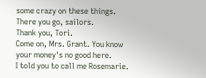some crazy on these things.
There you go, sailors.
Thank you, Tori.
Come on, Mrs. Grant. You know
your money's no good here.
I told you to call me Rosemarie.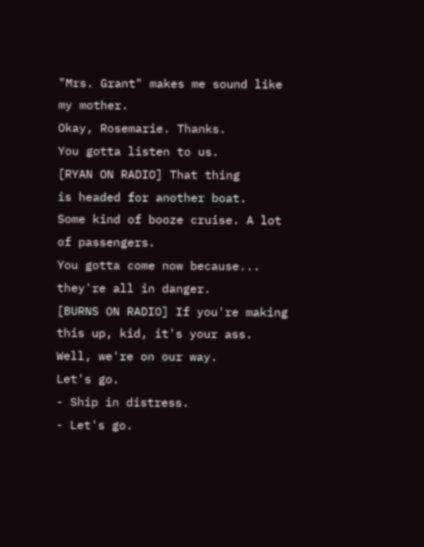"Mrs. Grant" makes me sound like
my mother.
Okay, Rosemarie. Thanks.
You gotta listen to us.
[RYAN ON RADIO] That thing
is headed for another boat.
Some kind of booze cruise. A lot
of passengers.
You gotta come now because...
they're all in danger.
[BURNS ON RADIO] If you're making
this up, kid, it's your ass.
Well, we're on our way.
Let's go.
- Ship in distress.
- Let's go.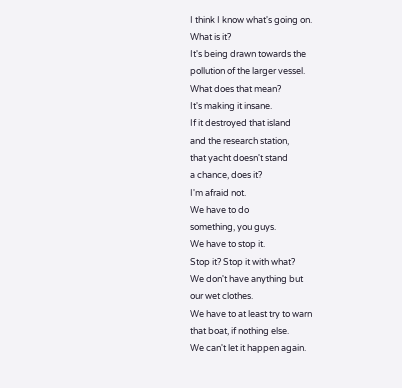I think I know what's going on.
What is it?
It's being drawn towards the
pollution of the larger vessel.
What does that mean?
It's making it insane.
If it destroyed that island
and the research station,
that yacht doesn't stand
a chance, does it?
I'm afraid not.
We have to do
something, you guys.
We have to stop it.
Stop it? Stop it with what?
We don't have anything but
our wet clothes.
We have to at least try to warn
that boat, if nothing else.
We can't let it happen again.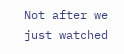Not after we just watched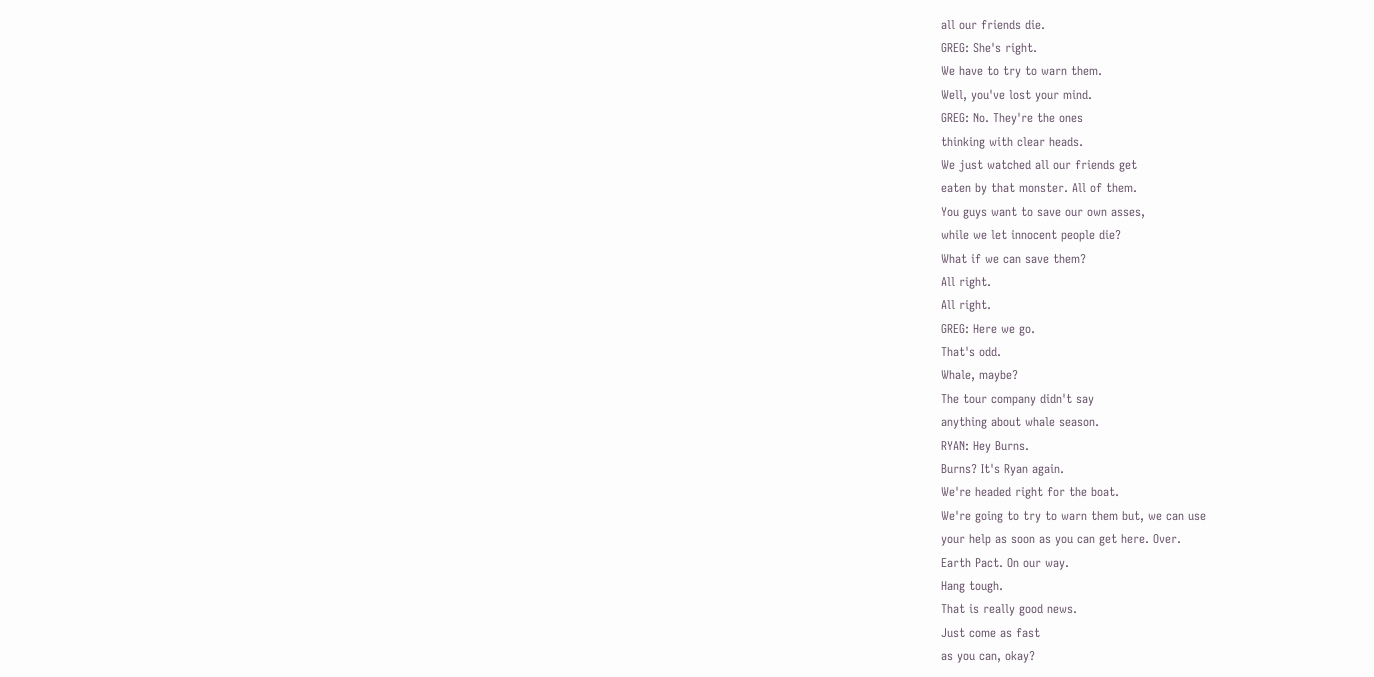all our friends die.
GREG: She's right.
We have to try to warn them.
Well, you've lost your mind.
GREG: No. They're the ones
thinking with clear heads.
We just watched all our friends get
eaten by that monster. All of them.
You guys want to save our own asses,
while we let innocent people die?
What if we can save them?
All right.
All right.
GREG: Here we go.
That's odd.
Whale, maybe?
The tour company didn't say
anything about whale season.
RYAN: Hey Burns.
Burns? It's Ryan again.
We're headed right for the boat.
We're going to try to warn them but, we can use
your help as soon as you can get here. Over.
Earth Pact. On our way.
Hang tough.
That is really good news.
Just come as fast
as you can, okay?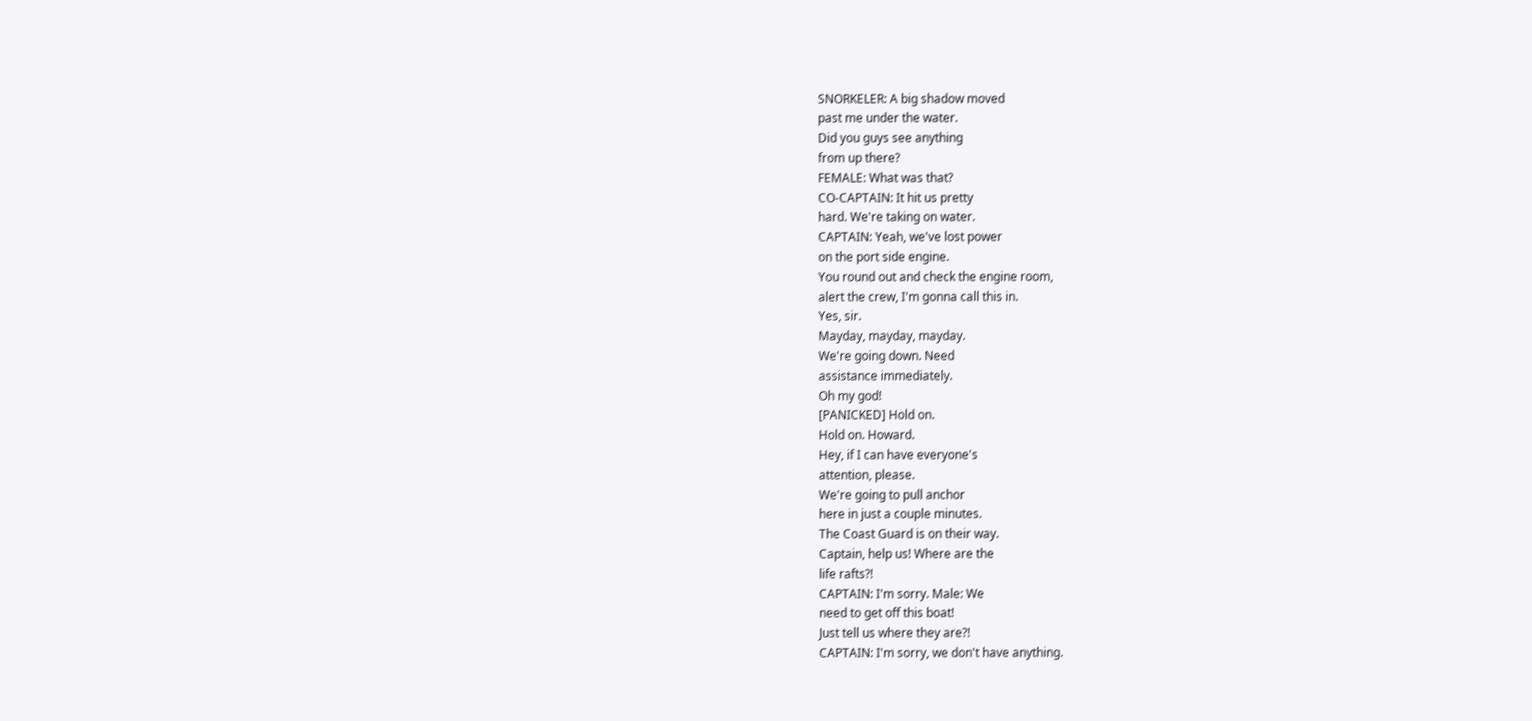SNORKELER: A big shadow moved
past me under the water.
Did you guys see anything
from up there?
FEMALE: What was that?
CO-CAPTAIN: It hit us pretty
hard. We're taking on water.
CAPTAIN: Yeah, we've lost power
on the port side engine.
You round out and check the engine room,
alert the crew, I'm gonna call this in.
Yes, sir.
Mayday, mayday, mayday.
We're going down. Need
assistance immediately.
Oh my god!
[PANICKED] Hold on.
Hold on. Howard.
Hey, if I can have everyone's
attention, please.
We're going to pull anchor
here in just a couple minutes.
The Coast Guard is on their way.
Captain, help us! Where are the
life rafts?!
CAPTAIN: I'm sorry. Male: We
need to get off this boat!
Just tell us where they are?!
CAPTAIN: I'm sorry, we don't have anything.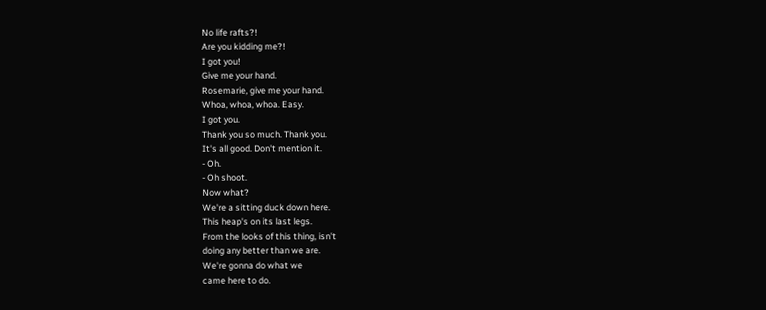No life rafts?!
Are you kidding me?!
I got you!
Give me your hand.
Rosemarie, give me your hand.
Whoa, whoa, whoa. Easy.
I got you.
Thank you so much. Thank you.
It's all good. Don't mention it.
- Oh.
- Oh shoot.
Now what?
We're a sitting duck down here.
This heap's on its last legs.
From the looks of this thing, isn't
doing any better than we are.
We're gonna do what we
came here to do.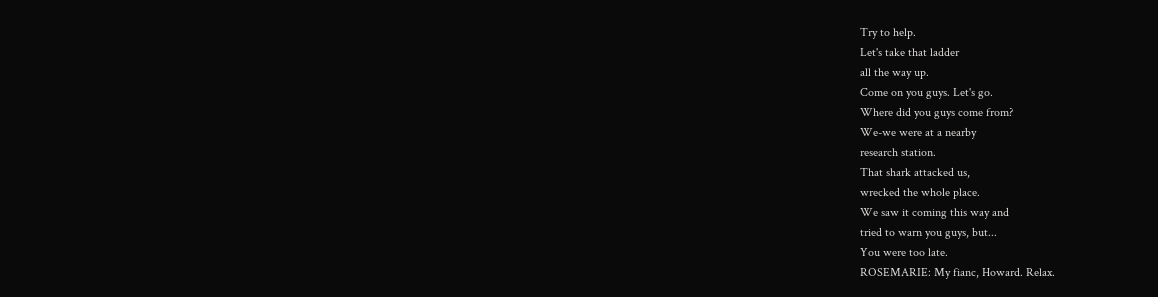Try to help.
Let's take that ladder
all the way up.
Come on you guys. Let's go.
Where did you guys come from?
We-we were at a nearby
research station.
That shark attacked us,
wrecked the whole place.
We saw it coming this way and
tried to warn you guys, but...
You were too late.
ROSEMARIE: My fianc, Howard. Relax.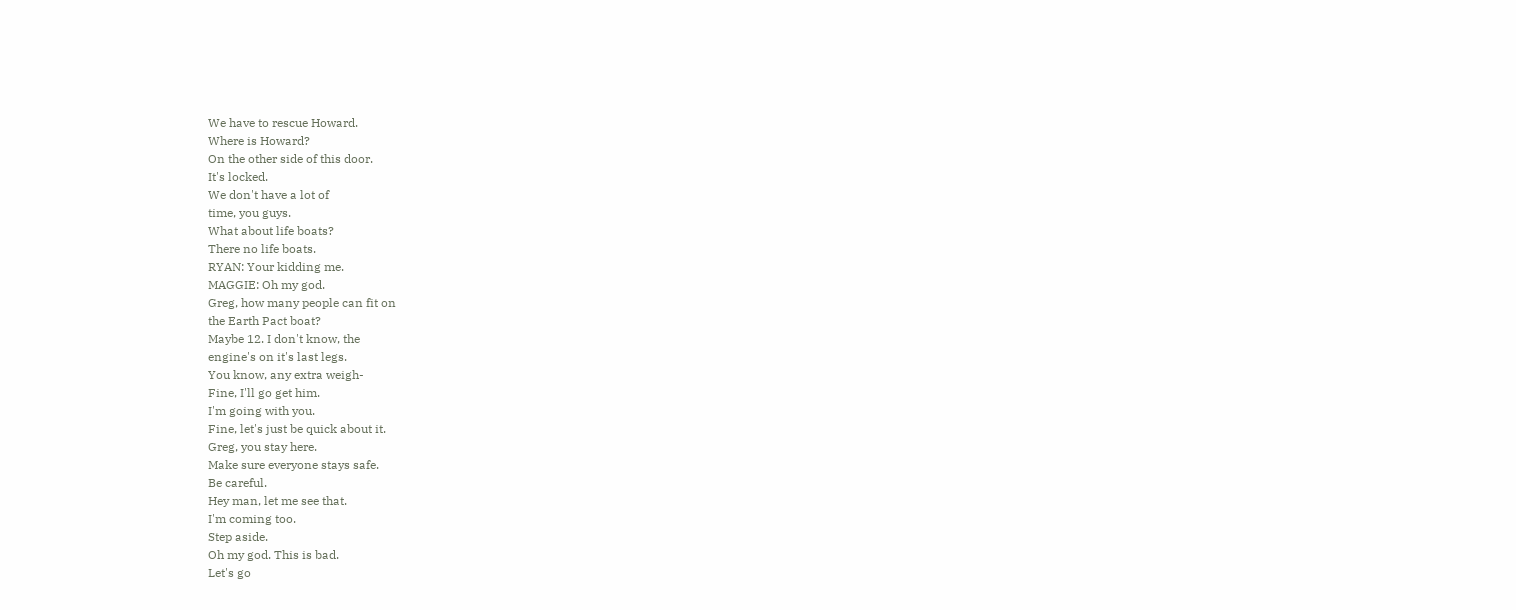We have to rescue Howard.
Where is Howard?
On the other side of this door.
It's locked.
We don't have a lot of
time, you guys.
What about life boats?
There no life boats.
RYAN: Your kidding me.
MAGGIE: Oh my god.
Greg, how many people can fit on
the Earth Pact boat?
Maybe 12. I don't know, the
engine's on it's last legs.
You know, any extra weigh-
Fine, I'll go get him.
I'm going with you.
Fine, let's just be quick about it.
Greg, you stay here.
Make sure everyone stays safe.
Be careful.
Hey man, let me see that.
I'm coming too.
Step aside.
Oh my god. This is bad.
Let's go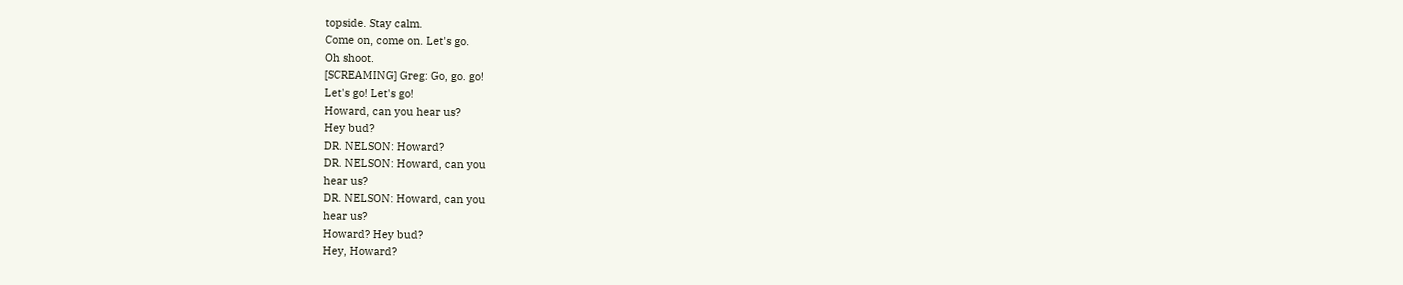topside. Stay calm.
Come on, come on. Let's go.
Oh shoot.
[SCREAMING] Greg: Go, go. go!
Let's go! Let's go!
Howard, can you hear us?
Hey bud?
DR. NELSON: Howard?
DR. NELSON: Howard, can you
hear us?
DR. NELSON: Howard, can you
hear us?
Howard? Hey bud?
Hey, Howard?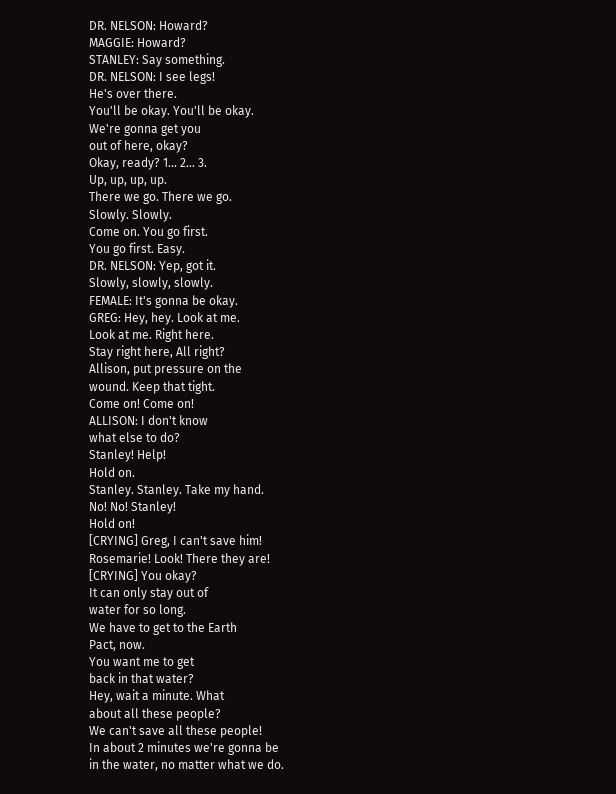DR. NELSON: Howard?
MAGGIE: Howard?
STANLEY: Say something.
DR. NELSON: I see legs!
He's over there.
You'll be okay. You'll be okay.
We're gonna get you
out of here, okay?
Okay, ready? 1... 2... 3.
Up, up, up, up.
There we go. There we go.
Slowly. Slowly.
Come on. You go first.
You go first. Easy.
DR. NELSON: Yep, got it.
Slowly, slowly, slowly.
FEMALE: It's gonna be okay.
GREG: Hey, hey. Look at me.
Look at me. Right here.
Stay right here, All right?
Allison, put pressure on the
wound. Keep that tight.
Come on! Come on!
ALLISON: I don't know
what else to do?
Stanley! Help!
Hold on.
Stanley. Stanley. Take my hand.
No! No! Stanley!
Hold on!
[CRYING] Greg, I can't save him!
Rosemarie! Look! There they are!
[CRYING] You okay?
It can only stay out of
water for so long.
We have to get to the Earth
Pact, now.
You want me to get
back in that water?
Hey, wait a minute. What
about all these people?
We can't save all these people!
In about 2 minutes we're gonna be
in the water, no matter what we do.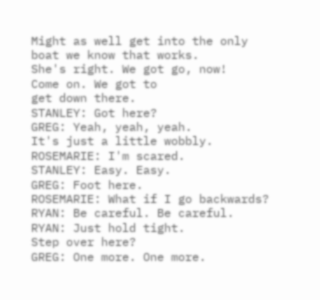Might as well get into the only
boat we know that works.
She's right. We got go, now!
Come on. We got to
get down there.
STANLEY: Got here?
GREG: Yeah, yeah, yeah.
It's just a little wobbly.
ROSEMARIE: I'm scared.
STANLEY: Easy. Easy.
GREG: Foot here.
ROSEMARIE: What if I go backwards?
RYAN: Be careful. Be careful.
RYAN: Just hold tight.
Step over here?
GREG: One more. One more.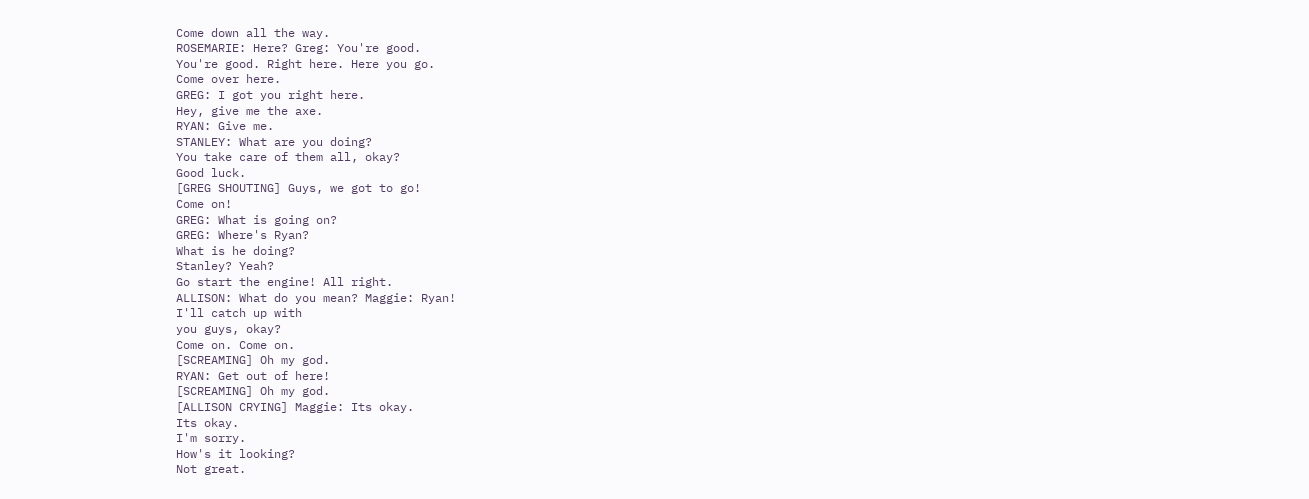Come down all the way.
ROSEMARIE: Here? Greg: You're good.
You're good. Right here. Here you go.
Come over here.
GREG: I got you right here.
Hey, give me the axe.
RYAN: Give me.
STANLEY: What are you doing?
You take care of them all, okay?
Good luck.
[GREG SHOUTING] Guys, we got to go!
Come on!
GREG: What is going on?
GREG: Where's Ryan?
What is he doing?
Stanley? Yeah?
Go start the engine! All right.
ALLISON: What do you mean? Maggie: Ryan!
I'll catch up with
you guys, okay?
Come on. Come on.
[SCREAMING] Oh my god.
RYAN: Get out of here!
[SCREAMING] Oh my god.
[ALLISON CRYING] Maggie: Its okay.
Its okay.
I'm sorry.
How's it looking?
Not great.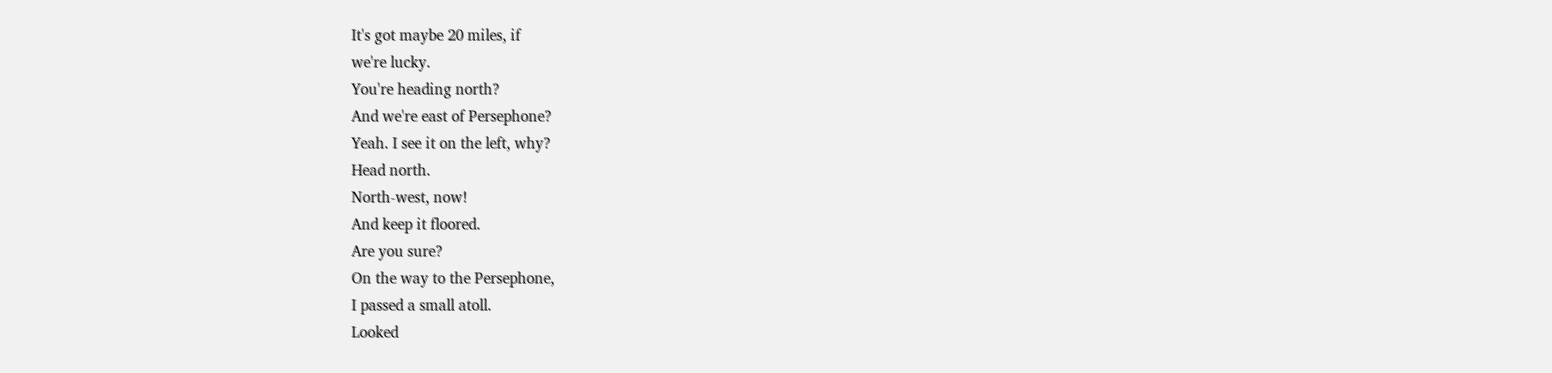It's got maybe 20 miles, if
we're lucky.
You're heading north?
And we're east of Persephone?
Yeah. I see it on the left, why?
Head north.
North-west, now!
And keep it floored.
Are you sure?
On the way to the Persephone,
I passed a small atoll.
Looked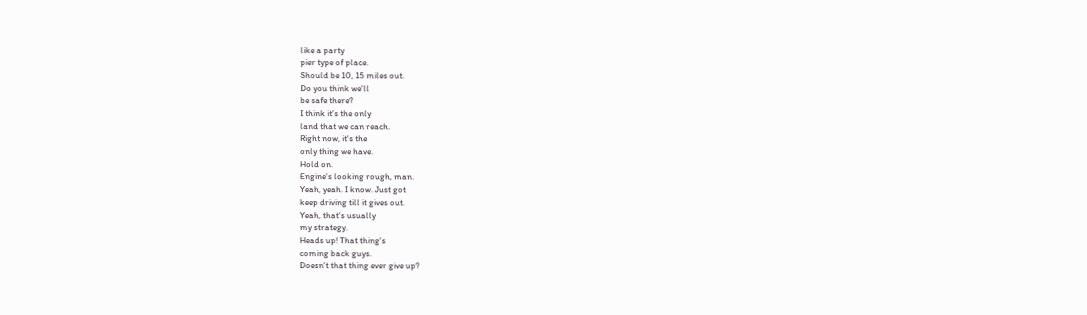like a party
pier type of place.
Should be 10, 15 miles out.
Do you think we'll
be safe there?
I think it's the only
land that we can reach.
Right now, it's the
only thing we have.
Hold on.
Engine's looking rough, man.
Yeah, yeah. I know. Just got
keep driving till it gives out.
Yeah, that's usually
my strategy.
Heads up! That thing's
coming back guys.
Doesn't that thing ever give up?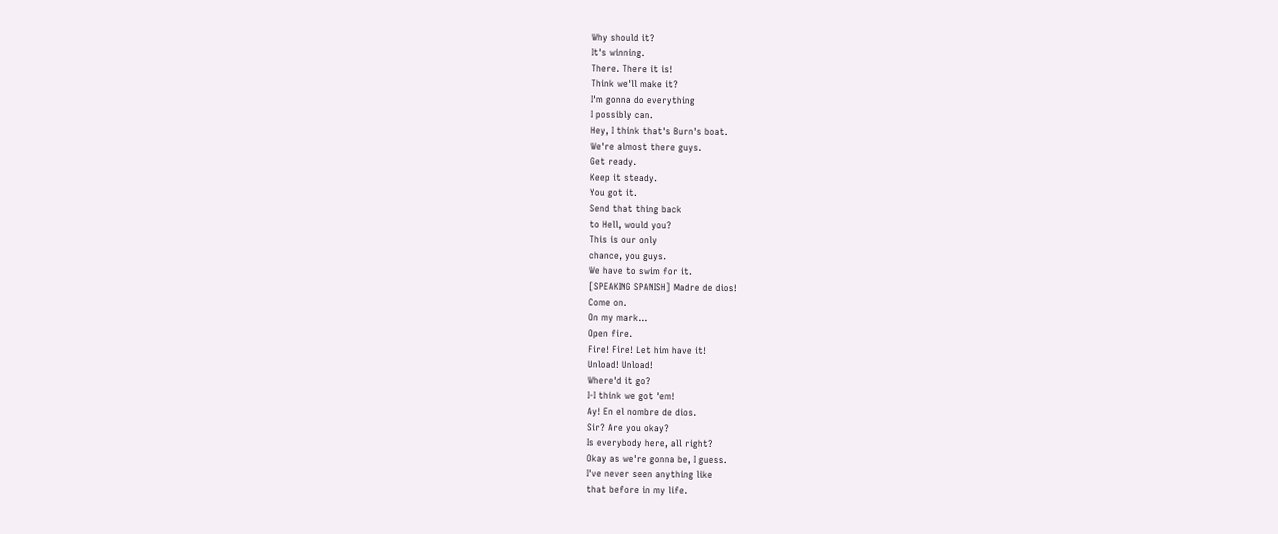Why should it?
It's winning.
There. There it is!
Think we'll make it?
I'm gonna do everything
I possibly can.
Hey, I think that's Burn's boat.
We're almost there guys.
Get ready.
Keep it steady.
You got it.
Send that thing back
to Hell, would you?
This is our only
chance, you guys.
We have to swim for it.
[SPEAKING SPANISH] Madre de dios!
Come on.
On my mark...
Open fire.
Fire! Fire! Let him have it!
Unload! Unload!
Where'd it go?
I-I think we got 'em!
Ay! En el nombre de dios.
Sir? Are you okay?
Is everybody here, all right?
Okay as we're gonna be, I guess.
I've never seen anything like
that before in my life.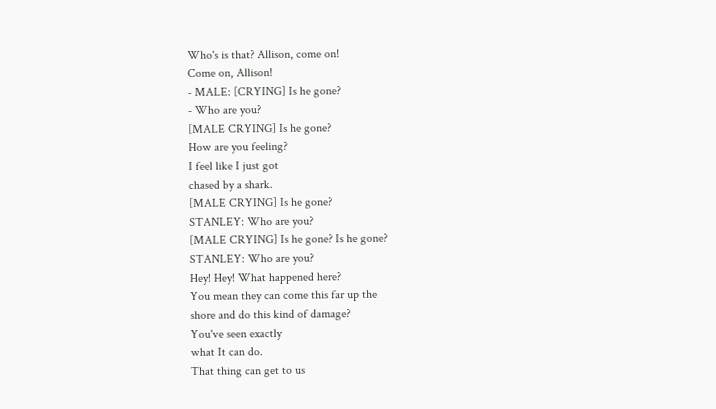Who's is that? Allison, come on!
Come on, Allison!
- MALE: [CRYING] Is he gone?
- Who are you?
[MALE CRYING] Is he gone?
How are you feeling?
I feel like I just got
chased by a shark.
[MALE CRYING] Is he gone?
STANLEY: Who are you?
[MALE CRYING] Is he gone? Is he gone?
STANLEY: Who are you?
Hey! Hey! What happened here?
You mean they can come this far up the
shore and do this kind of damage?
You've seen exactly
what It can do.
That thing can get to us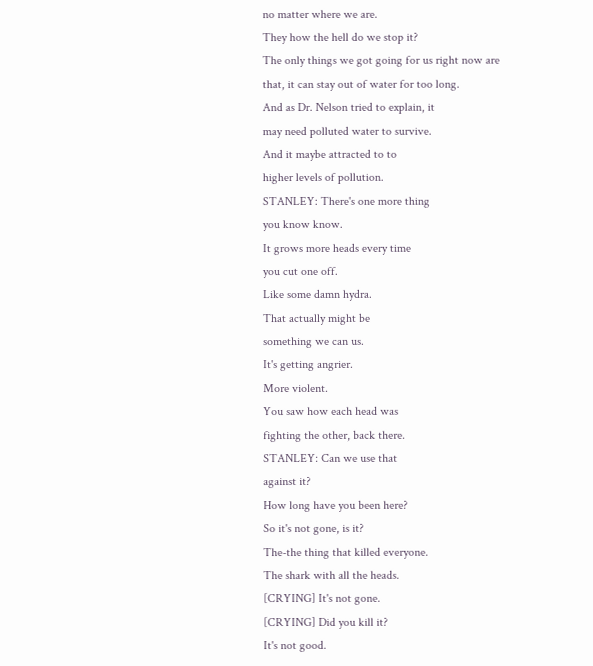no matter where we are.
They how the hell do we stop it?
The only things we got going for us right now are
that, it can stay out of water for too long.
And as Dr. Nelson tried to explain, it
may need polluted water to survive.
And it maybe attracted to to
higher levels of pollution.
STANLEY: There's one more thing
you know know.
It grows more heads every time
you cut one off.
Like some damn hydra.
That actually might be
something we can us.
It's getting angrier.
More violent.
You saw how each head was
fighting the other, back there.
STANLEY: Can we use that
against it?
How long have you been here?
So it's not gone, is it?
The-the thing that killed everyone.
The shark with all the heads.
[CRYING] It's not gone.
[CRYING] Did you kill it?
It's not good.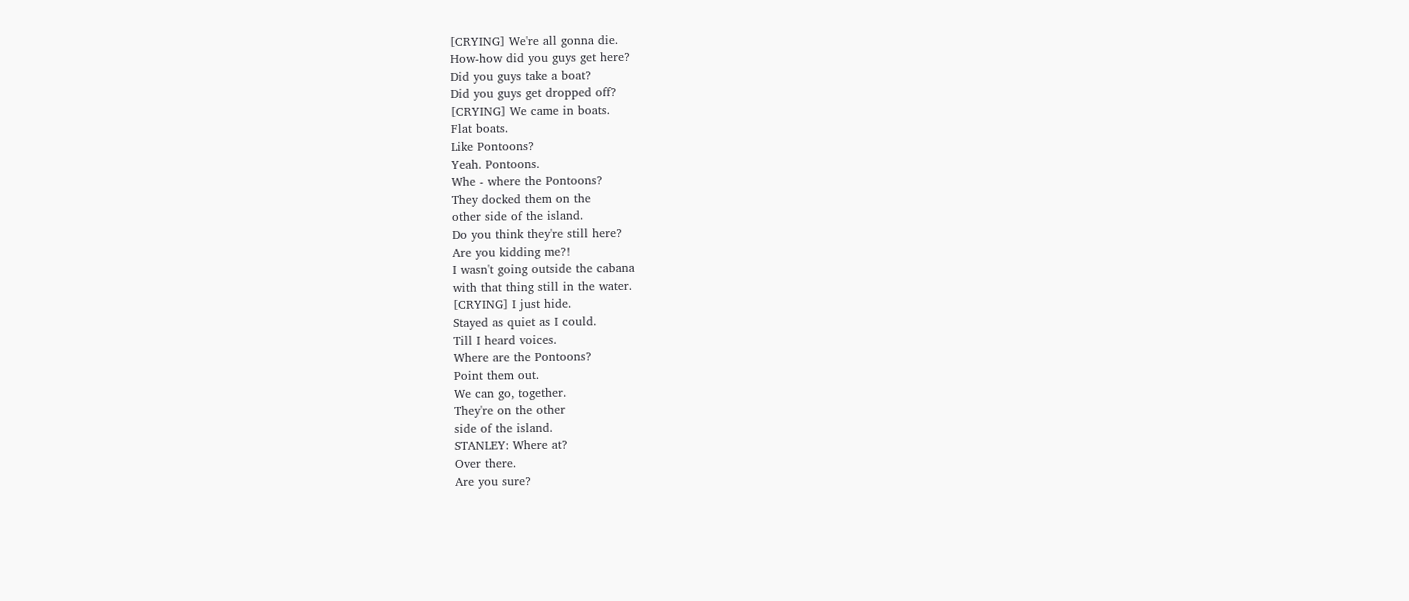[CRYING] We're all gonna die.
How-how did you guys get here?
Did you guys take a boat?
Did you guys get dropped off?
[CRYING] We came in boats.
Flat boats.
Like Pontoons?
Yeah. Pontoons.
Whe - where the Pontoons?
They docked them on the
other side of the island.
Do you think they're still here?
Are you kidding me?!
I wasn't going outside the cabana
with that thing still in the water.
[CRYING] I just hide.
Stayed as quiet as I could.
Till I heard voices.
Where are the Pontoons?
Point them out.
We can go, together.
They're on the other
side of the island.
STANLEY: Where at?
Over there.
Are you sure?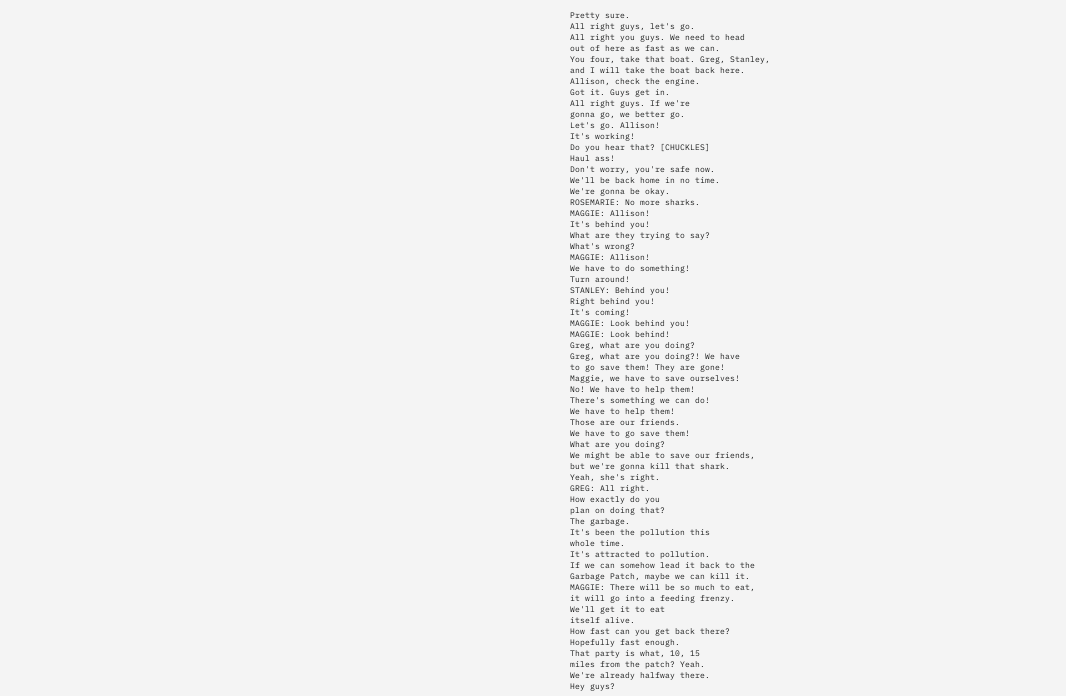Pretty sure.
All right guys, let's go.
All right you guys. We need to head
out of here as fast as we can.
You four, take that boat. Greg, Stanley,
and I will take the boat back here.
Allison, check the engine.
Got it. Guys get in.
All right guys. If we're
gonna go, we better go.
Let's go. Allison!
It's working!
Do you hear that? [CHUCKLES]
Haul ass!
Don't worry, you're safe now.
We'll be back home in no time.
We're gonna be okay.
ROSEMARIE: No more sharks.
MAGGIE: Allison!
It's behind you!
What are they trying to say?
What's wrong?
MAGGIE: Allison!
We have to do something!
Turn around!
STANLEY: Behind you!
Right behind you!
It's coming!
MAGGIE: Look behind you!
MAGGIE: Look behind!
Greg, what are you doing?
Greg, what are you doing?! We have
to go save them! They are gone!
Maggie, we have to save ourselves!
No! We have to help them!
There's something we can do!
We have to help them!
Those are our friends.
We have to go save them!
What are you doing?
We might be able to save our friends,
but we're gonna kill that shark.
Yeah, she's right.
GREG: All right.
How exactly do you
plan on doing that?
The garbage.
It's been the pollution this
whole time.
It's attracted to pollution.
If we can somehow lead it back to the
Garbage Patch, maybe we can kill it.
MAGGIE: There will be so much to eat,
it will go into a feeding frenzy.
We'll get it to eat
itself alive.
How fast can you get back there?
Hopefully fast enough.
That party is what, 10, 15
miles from the patch? Yeah.
We're already halfway there.
Hey guys?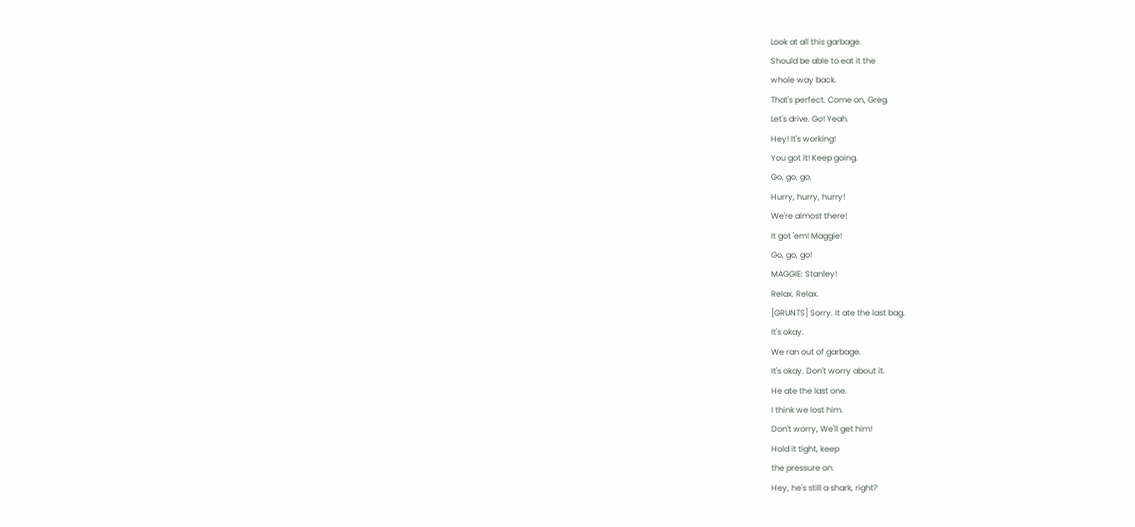Look at all this garbage.
Should be able to eat it the
whole way back.
That's perfect. Come on, Greg.
Let's drive. Go! Yeah.
Hey! It's working!
You got it! Keep going.
Go, go, go.
Hurry, hurry, hurry!
We're almost there!
It got 'em! Maggie!
Go, go, go!
MAGGIE: Stanley!
Relax. Relax.
[GRUNTS] Sorry. It ate the last bag.
It's okay.
We ran out of garbage.
It's okay. Don't worry about it.
He ate the last one.
I think we lost him.
Don't worry, We'll get him!
Hold it tight, keep
the pressure on.
Hey, he's still a shark, right?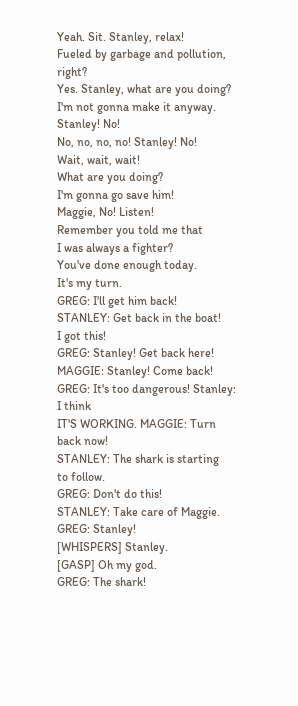Yeah. Sit. Stanley, relax!
Fueled by garbage and pollution, right?
Yes. Stanley, what are you doing?
I'm not gonna make it anyway.
Stanley! No!
No, no, no, no! Stanley! No!
Wait, wait, wait!
What are you doing?
I'm gonna go save him!
Maggie, No! Listen!
Remember you told me that
I was always a fighter?
You've done enough today.
It's my turn.
GREG: I'll get him back!
STANLEY: Get back in the boat!
I got this!
GREG: Stanley! Get back here!
MAGGIE: Stanley! Come back!
GREG: It's too dangerous! Stanley: I think
IT'S WORKING. MAGGIE: Turn back now!
STANLEY: The shark is starting
to follow.
GREG: Don't do this!
STANLEY: Take care of Maggie.
GREG: Stanley!
[WHISPERS] Stanley.
[GASP] Oh my god.
GREG: The shark!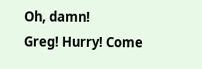Oh, damn!
Greg! Hurry! Come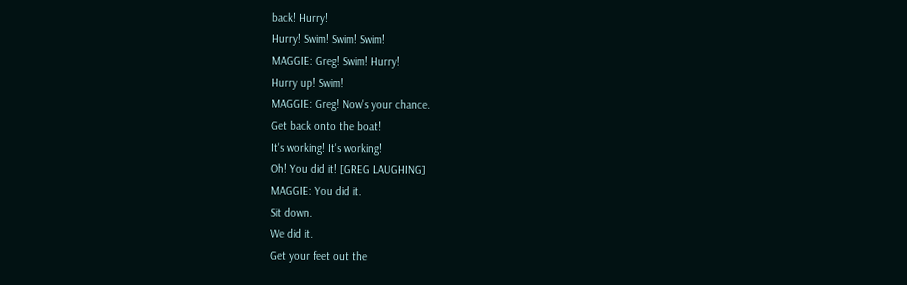back! Hurry!
Hurry! Swim! Swim! Swim!
MAGGIE: Greg! Swim! Hurry!
Hurry up! Swim!
MAGGIE: Greg! Now's your chance.
Get back onto the boat!
It's working! It's working!
Oh! You did it! [GREG LAUGHING]
MAGGIE: You did it.
Sit down.
We did it.
Get your feet out the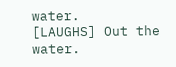water.
[LAUGHS] Out the water.